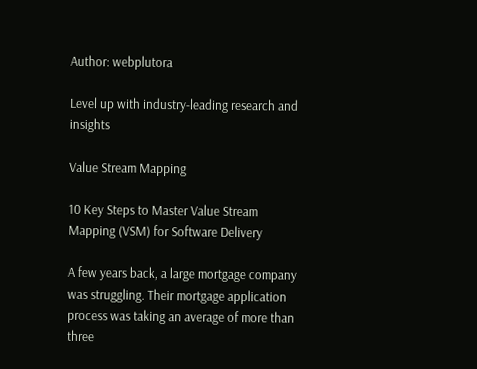Author: webplutora

Level up with industry-leading research and insights

Value Stream Mapping

10 Key Steps to Master Value Stream Mapping (VSM) for Software Delivery

A few years back, a large mortgage company was struggling. Their mortgage application process was taking an average of more than three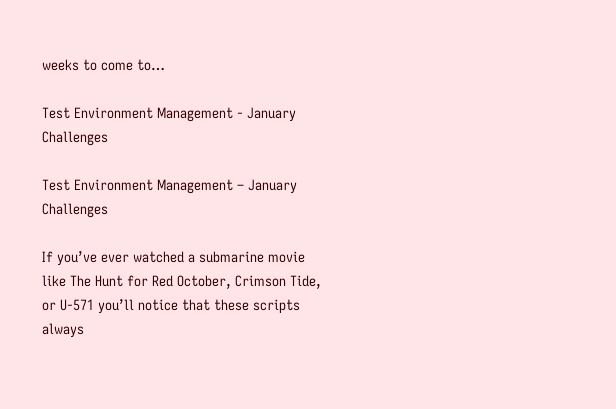weeks to come to…

Test Environment Management - January Challenges

Test Environment Management – January Challenges

If you’ve ever watched a submarine movie like The Hunt for Red October, Crimson Tide, or U-571 you’ll notice that these scripts always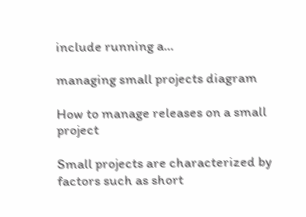include running a…

managing small projects diagram

How to manage releases on a small project

Small projects are characterized by factors such as short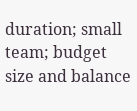duration; small team; budget size and balance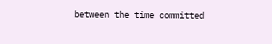between the time committed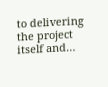to delivering the project itself and…